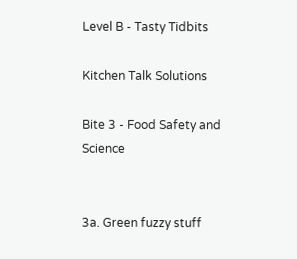Level B - Tasty Tidbits

Kitchen Talk Solutions

Bite 3 - Food Safety and Science


3a. Green fuzzy stuff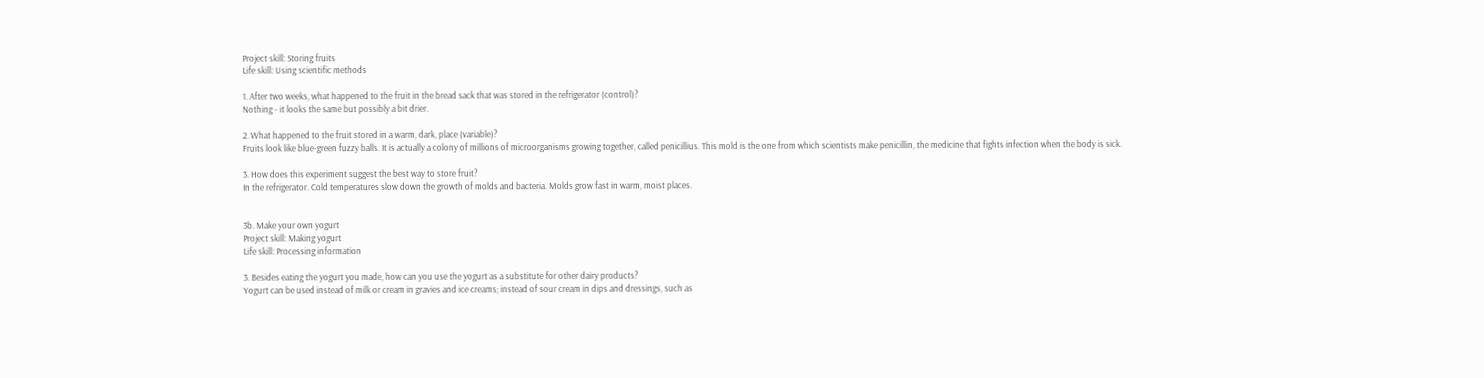Project skill: Storing fruits
Life skill: Using scientific methods

1. After two weeks, what happened to the fruit in the bread sack that was stored in the refrigerator (control)?
Nothing - it looks the same but possibly a bit drier.

2. What happened to the fruit stored in a warm, dark, place (variable)?
Fruits look like blue-green fuzzy balls. It is actually a colony of millions of microorganisms growing together, called penicillius. This mold is the one from which scientists make penicillin, the medicine that fights infection when the body is sick.

3. How does this experiment suggest the best way to store fruit?
In the refrigerator. Cold temperatures slow down the growth of molds and bacteria. Molds grow fast in warm, moist places.


3b. Make your own yogurt
Project skill: Making yogurt
Life skill: Processing information

3. Besides eating the yogurt you made, how can you use the yogurt as a substitute for other dairy products?
Yogurt can be used instead of milk or cream in gravies and ice creams; instead of sour cream in dips and dressings, such as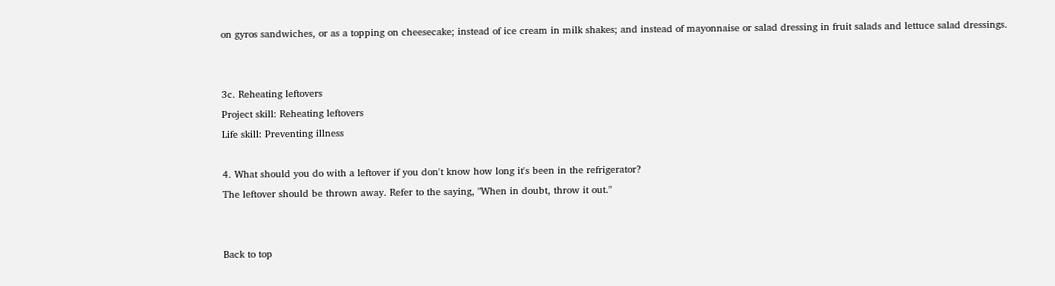on gyros sandwiches, or as a topping on cheesecake; instead of ice cream in milk shakes; and instead of mayonnaise or salad dressing in fruit salads and lettuce salad dressings.


3c. Reheating leftovers
Project skill: Reheating leftovers
Life skill: Preventing illness

4. What should you do with a leftover if you don't know how long it's been in the refrigerator?
The leftover should be thrown away. Refer to the saying, "When in doubt, throw it out."


Back to top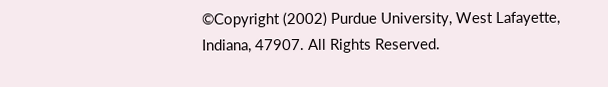©Copyright (2002) Purdue University, West Lafayette, Indiana, 47907. All Rights Reserved.